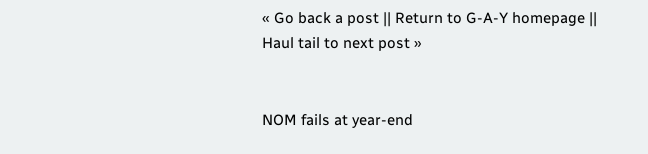« Go back a post || Return to G-A-Y homepage || Haul tail to next post »


NOM fails at year-end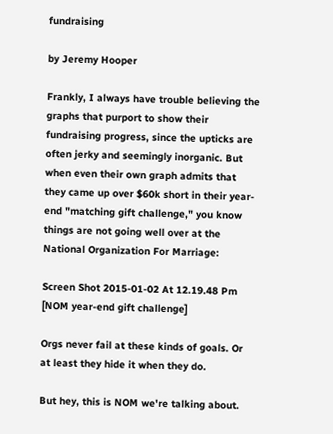fundraising

by Jeremy Hooper

Frankly, I always have trouble believing the graphs that purport to show their fundraising progress, since the upticks are often jerky and seemingly inorganic. But when even their own graph admits that they came up over $60k short in their year-end "matching gift challenge," you know things are not going well over at the National Organization For Marriage:

Screen Shot 2015-01-02 At 12.19.48 Pm
[NOM year-end gift challenge]

Orgs never fail at these kinds of goals. Or at least they hide it when they do.

But hey, this is NOM we're talking about.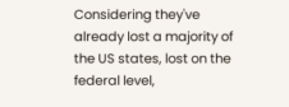Considering they've already lost a majority of the US states, lost on the federal level,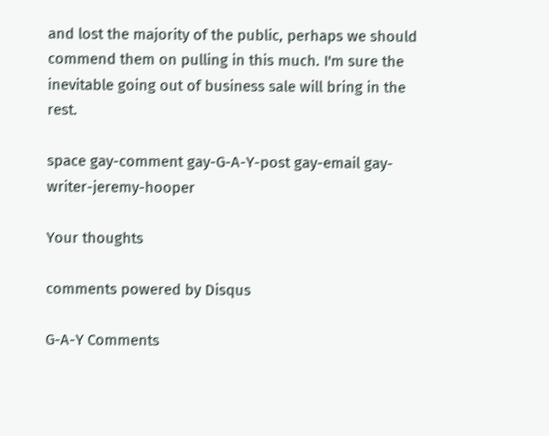and lost the majority of the public, perhaps we should commend them on pulling in this much. I'm sure the inevitable going out of business sale will bring in the rest.

space gay-comment gay-G-A-Y-post gay-email gay-writer-jeremy-hooper

Your thoughts

comments powered by Disqus

G-A-Y Comments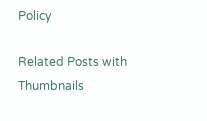Policy

Related Posts with Thumbnails